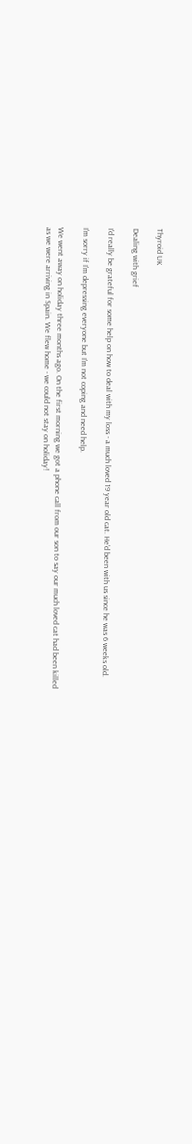Thyroid UK

Dealing with grief

I'd really be grateful for some help on how to deal with my loss - a much loved 19 year old cat. He'd been with us since he was 6 weeks old.

I'm sorry if I'm depressing everyone but I'm not coping and need help.

We went away on holiday three months ago. On the first morning we got a phone call from our son to say our much loved cat had been killed as we were arriving in Spain. We flew home - we could not stay on holiday!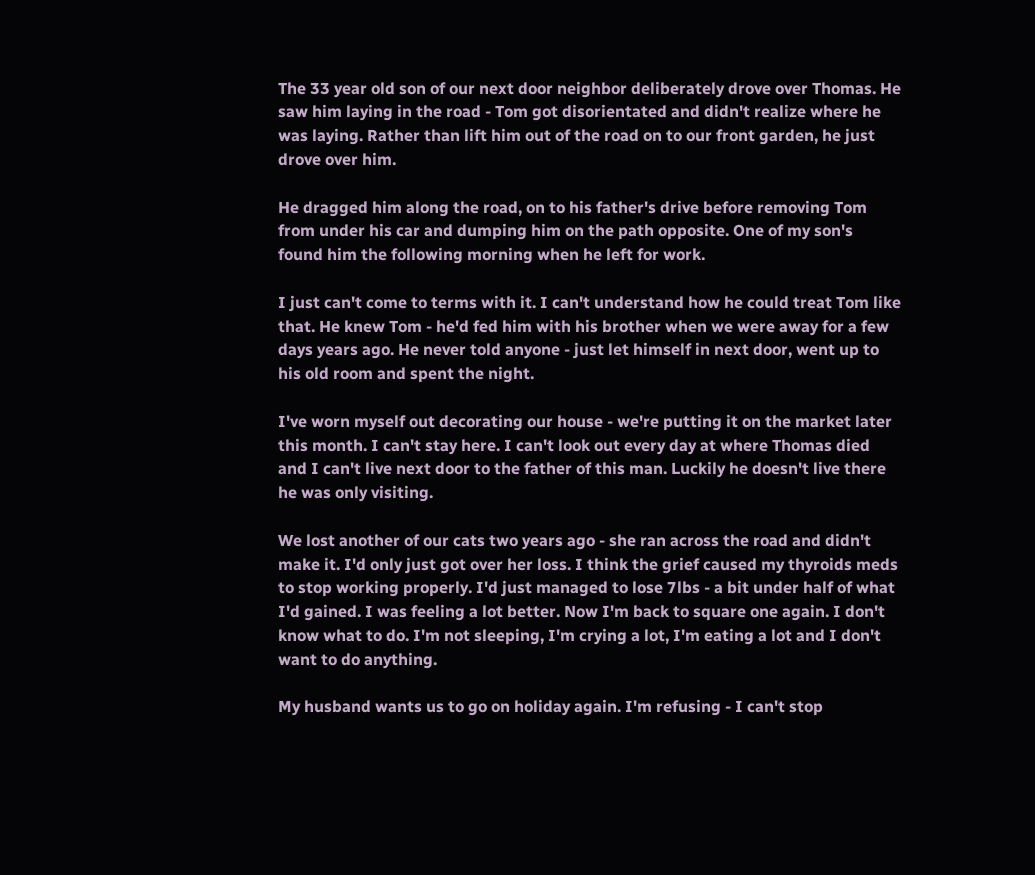The 33 year old son of our next door neighbor deliberately drove over Thomas. He saw him laying in the road - Tom got disorientated and didn't realize where he was laying. Rather than lift him out of the road on to our front garden, he just drove over him.

He dragged him along the road, on to his father's drive before removing Tom from under his car and dumping him on the path opposite. One of my son's found him the following morning when he left for work.

I just can't come to terms with it. I can't understand how he could treat Tom like that. He knew Tom - he'd fed him with his brother when we were away for a few days years ago. He never told anyone - just let himself in next door, went up to his old room and spent the night.

I've worn myself out decorating our house - we're putting it on the market later this month. I can't stay here. I can't look out every day at where Thomas died and I can't live next door to the father of this man. Luckily he doesn't live there he was only visiting.

We lost another of our cats two years ago - she ran across the road and didn't make it. I'd only just got over her loss. I think the grief caused my thyroids meds to stop working properly. I'd just managed to lose 7lbs - a bit under half of what I'd gained. I was feeling a lot better. Now I'm back to square one again. I don't know what to do. I'm not sleeping, I'm crying a lot, I'm eating a lot and I don't want to do anything.

My husband wants us to go on holiday again. I'm refusing - I can't stop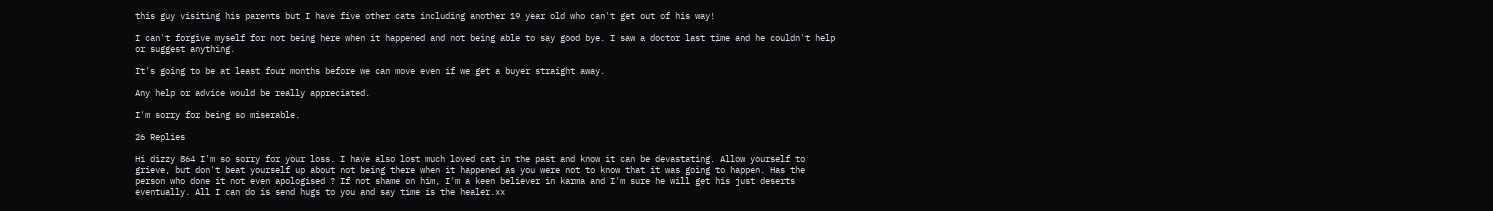this guy visiting his parents but I have five other cats including another 19 year old who can't get out of his way!

I can't forgive myself for not being here when it happened and not being able to say good bye. I saw a doctor last time and he couldn't help or suggest anything.

It's going to be at least four months before we can move even if we get a buyer straight away.

Any help or advice would be really appreciated.

I'm sorry for being so miserable.

26 Replies

Hi dizzy 864 I'm so sorry for your loss. I have also lost much loved cat in the past and know it can be devastating. Allow yourself to grieve, but don't beat yourself up about not being there when it happened as you were not to know that it was going to happen. Has the person who done it not even apologised ? If not shame on him, I'm a keen believer in karma and I'm sure he will get his just deserts eventually. All I can do is send hugs to you and say time is the healer.xx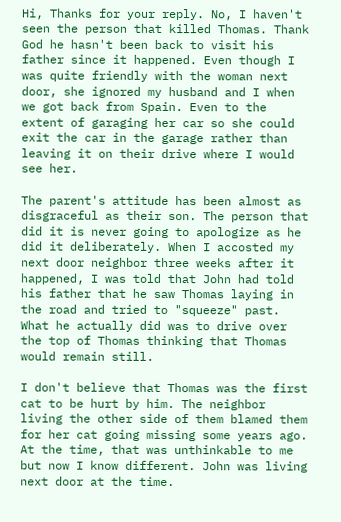Hi, Thanks for your reply. No, I haven't seen the person that killed Thomas. Thank God he hasn't been back to visit his father since it happened. Even though I was quite friendly with the woman next door, she ignored my husband and I when we got back from Spain. Even to the extent of garaging her car so she could exit the car in the garage rather than leaving it on their drive where I would see her.

The parent's attitude has been almost as disgraceful as their son. The person that did it is never going to apologize as he did it deliberately. When I accosted my next door neighbor three weeks after it happened, I was told that John had told his father that he saw Thomas laying in the road and tried to "squeeze" past. What he actually did was to drive over the top of Thomas thinking that Thomas would remain still.

I don't believe that Thomas was the first cat to be hurt by him. The neighbor living the other side of them blamed them for her cat going missing some years ago. At the time, that was unthinkable to me but now I know different. John was living next door at the time.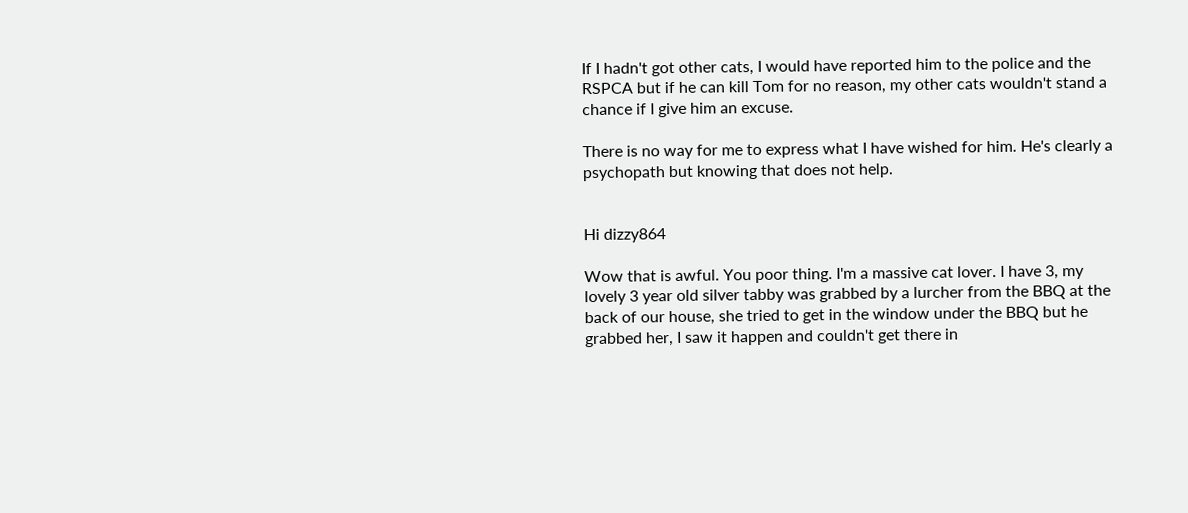If I hadn't got other cats, I would have reported him to the police and the RSPCA but if he can kill Tom for no reason, my other cats wouldn't stand a chance if I give him an excuse.

There is no way for me to express what I have wished for him. He's clearly a psychopath but knowing that does not help.


Hi dizzy864

Wow that is awful. You poor thing. I'm a massive cat lover. I have 3, my lovely 3 year old silver tabby was grabbed by a lurcher from the BBQ at the back of our house, she tried to get in the window under the BBQ but he grabbed her, I saw it happen and couldn't get there in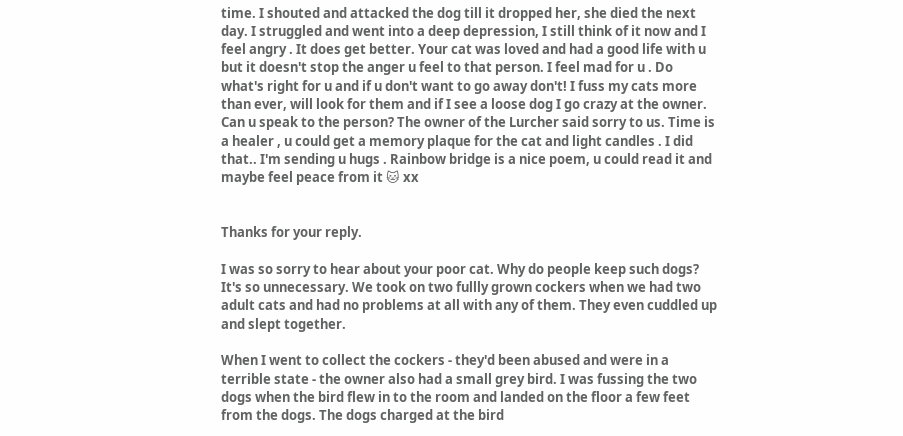time. I shouted and attacked the dog till it dropped her, she died the next day. I struggled and went into a deep depression, I still think of it now and I feel angry . It does get better. Your cat was loved and had a good life with u but it doesn't stop the anger u feel to that person. I feel mad for u . Do what's right for u and if u don't want to go away don't! I fuss my cats more than ever, will look for them and if I see a loose dog I go crazy at the owner. Can u speak to the person? The owner of the Lurcher said sorry to us. Time is a healer , u could get a memory plaque for the cat and light candles . I did that.. I'm sending u hugs . Rainbow bridge is a nice poem, u could read it and maybe feel peace from it 🐱 xx


Thanks for your reply.

I was so sorry to hear about your poor cat. Why do people keep such dogs? It's so unnecessary. We took on two fullly grown cockers when we had two adult cats and had no problems at all with any of them. They even cuddled up and slept together.

When I went to collect the cockers - they'd been abused and were in a terrible state - the owner also had a small grey bird. I was fussing the two dogs when the bird flew in to the room and landed on the floor a few feet from the dogs. The dogs charged at the bird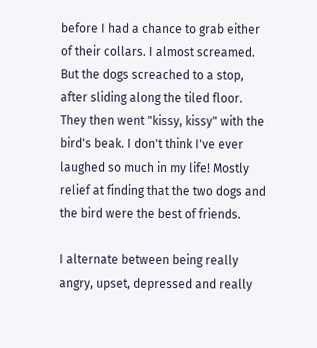before I had a chance to grab either of their collars. I almost screamed. But the dogs screached to a stop, after sliding along the tiled floor. They then went "kissy, kissy" with the bird's beak. I don't think I've ever laughed so much in my life! Mostly relief at finding that the two dogs and the bird were the best of friends.

I alternate between being really angry, upset, depressed and really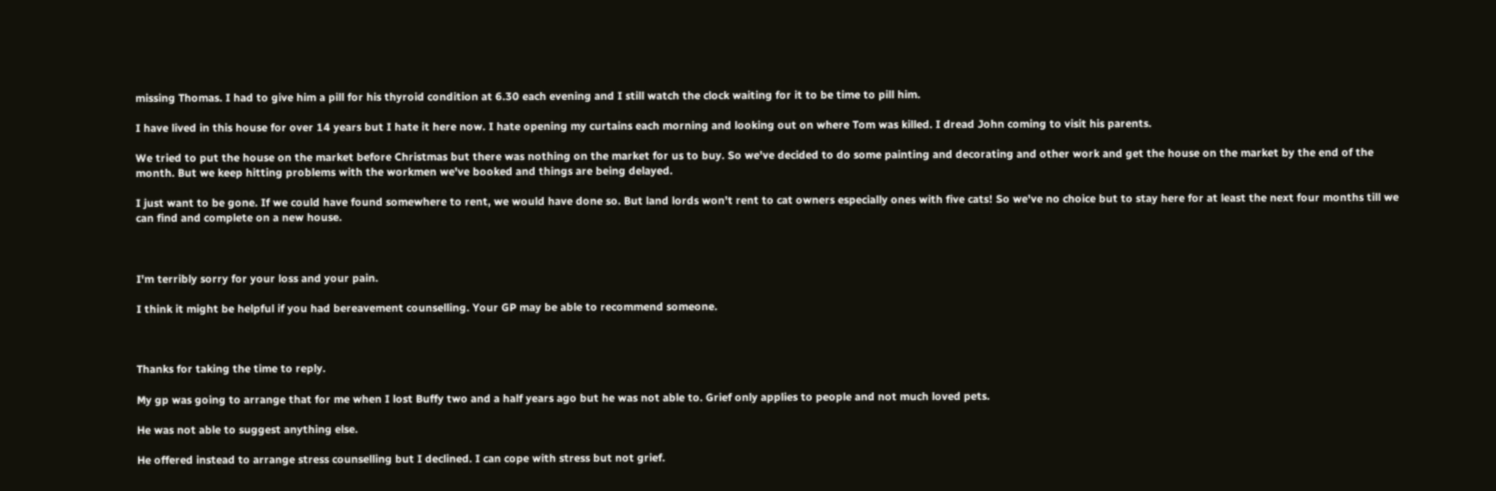missing Thomas. I had to give him a pill for his thyroid condition at 6.30 each evening and I still watch the clock waiting for it to be time to pill him.

I have lived in this house for over 14 years but I hate it here now. I hate opening my curtains each morning and looking out on where Tom was killed. I dread John coming to visit his parents.

We tried to put the house on the market before Christmas but there was nothing on the market for us to buy. So we've decided to do some painting and decorating and other work and get the house on the market by the end of the month. But we keep hitting problems with the workmen we've booked and things are being delayed.

I just want to be gone. If we could have found somewhere to rent, we would have done so. But land lords won't rent to cat owners especially ones with five cats! So we've no choice but to stay here for at least the next four months till we can find and complete on a new house.



I'm terribly sorry for your loss and your pain.

I think it might be helpful if you had bereavement counselling. Your GP may be able to recommend someone.



Thanks for taking the time to reply.

My gp was going to arrange that for me when I lost Buffy two and a half years ago but he was not able to. Grief only applies to people and not much loved pets.

He was not able to suggest anything else.

He offered instead to arrange stress counselling but I declined. I can cope with stress but not grief.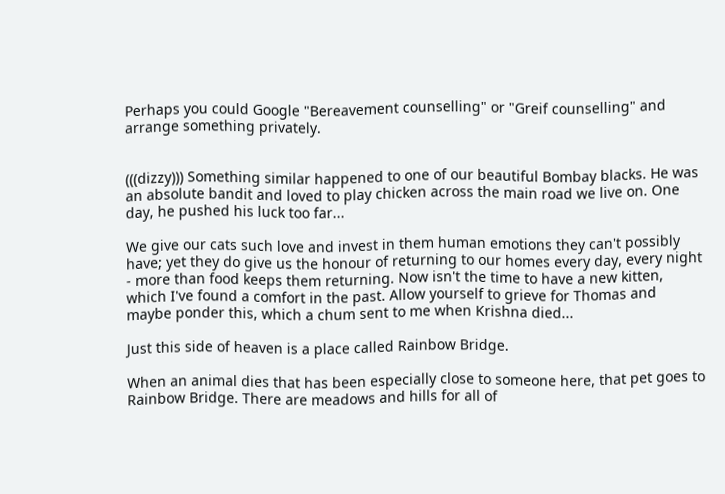Perhaps you could Google "Bereavement counselling" or "Greif counselling" and arrange something privately.


(((dizzy))) Something similar happened to one of our beautiful Bombay blacks. He was an absolute bandit and loved to play chicken across the main road we live on. One day, he pushed his luck too far...

We give our cats such love and invest in them human emotions they can't possibly have; yet they do give us the honour of returning to our homes every day, every night - more than food keeps them returning. Now isn't the time to have a new kitten, which I've found a comfort in the past. Allow yourself to grieve for Thomas and maybe ponder this, which a chum sent to me when Krishna died...

Just this side of heaven is a place called Rainbow Bridge.

When an animal dies that has been especially close to someone here, that pet goes to Rainbow Bridge. There are meadows and hills for all of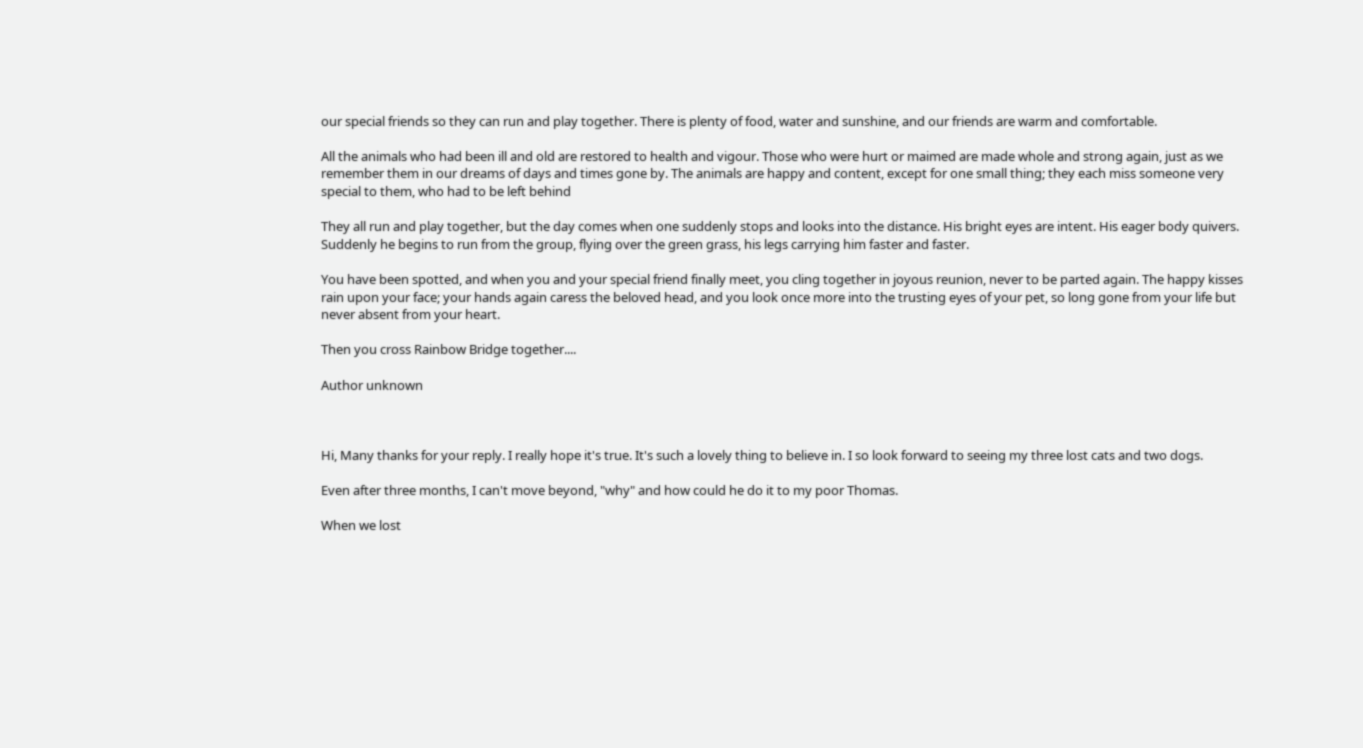our special friends so they can run and play together. There is plenty of food, water and sunshine, and our friends are warm and comfortable.

All the animals who had been ill and old are restored to health and vigour. Those who were hurt or maimed are made whole and strong again, just as we remember them in our dreams of days and times gone by. The animals are happy and content, except for one small thing; they each miss someone very special to them, who had to be left behind

They all run and play together, but the day comes when one suddenly stops and looks into the distance. His bright eyes are intent. His eager body quivers. Suddenly he begins to run from the group, flying over the green grass, his legs carrying him faster and faster.

You have been spotted, and when you and your special friend finally meet, you cling together in joyous reunion, never to be parted again. The happy kisses rain upon your face; your hands again caress the beloved head, and you look once more into the trusting eyes of your pet, so long gone from your life but never absent from your heart.

Then you cross Rainbow Bridge together....

Author unknown



Hi, Many thanks for your reply. I really hope it's true. It's such a lovely thing to believe in. I so look forward to seeing my three lost cats and two dogs.

Even after three months, I can't move beyond, "why" and how could he do it to my poor Thomas.

When we lost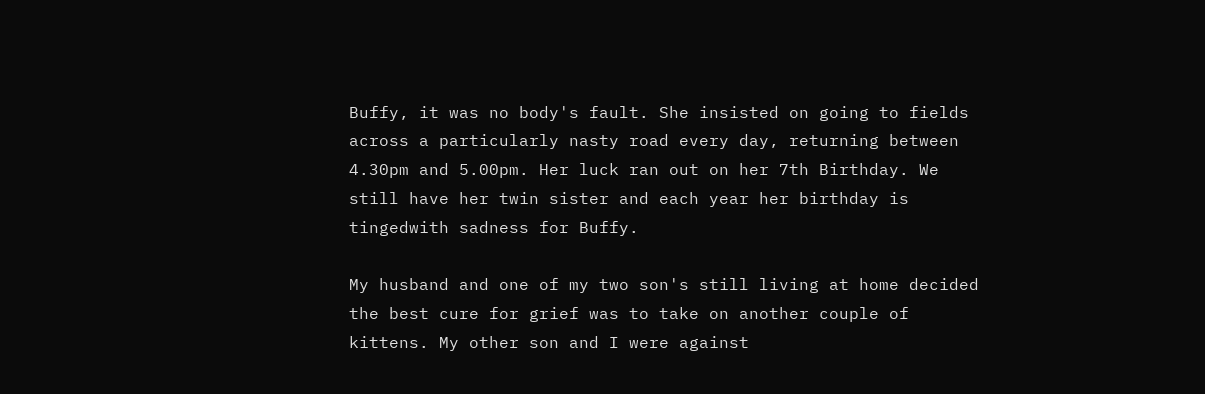Buffy, it was no body's fault. She insisted on going to fields across a particularly nasty road every day, returning between 4.30pm and 5.00pm. Her luck ran out on her 7th Birthday. We still have her twin sister and each year her birthday is tingedwith sadness for Buffy.

My husband and one of my two son's still living at home decided the best cure for grief was to take on another couple of kittens. My other son and I were against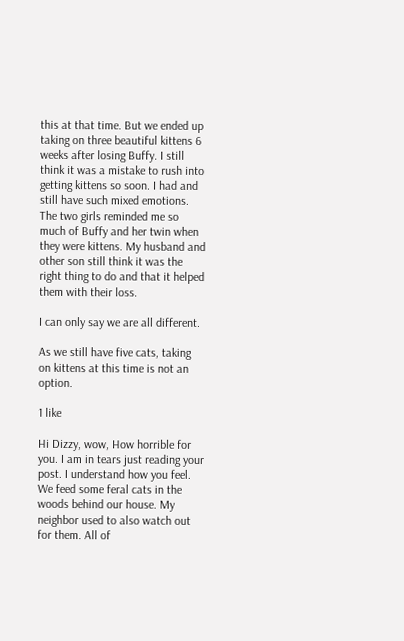this at that time. But we ended up taking on three beautiful kittens 6 weeks after losing Buffy. I still think it was a mistake to rush into getting kittens so soon. I had and still have such mixed emotions. The two girls reminded me so much of Buffy and her twin when they were kittens. My husband and other son still think it was the right thing to do and that it helped them with their loss.

I can only say we are all different.

As we still have five cats, taking on kittens at this time is not an option.

1 like

Hi Dizzy, wow, How horrible for you. I am in tears just reading your post. I understand how you feel. We feed some feral cats in the woods behind our house. My neighbor used to also watch out for them. All of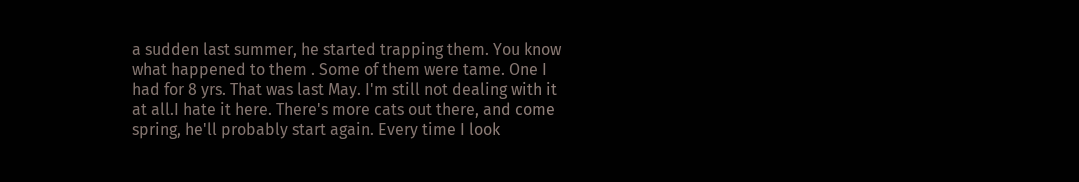a sudden last summer, he started trapping them. You know what happened to them . Some of them were tame. One I had for 8 yrs. That was last May. I'm still not dealing with it at all.I hate it here. There's more cats out there, and come spring, he'll probably start again. Every time I look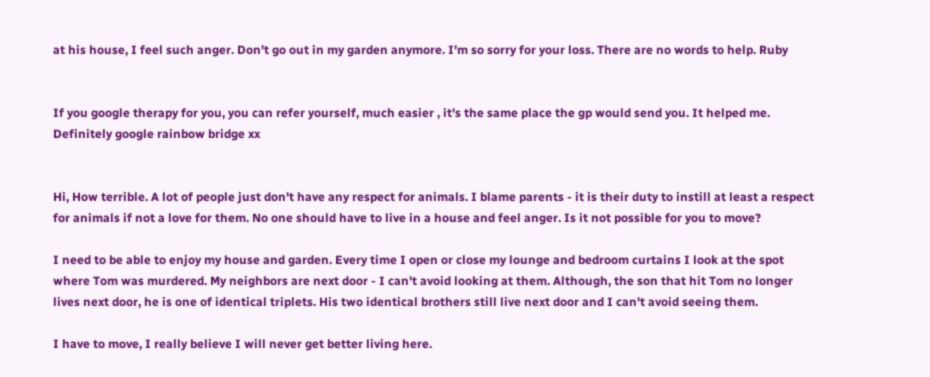at his house, I feel such anger. Don't go out in my garden anymore. I'm so sorry for your loss. There are no words to help. Ruby


If you google therapy for you, you can refer yourself, much easier , it's the same place the gp would send you. It helped me. Definitely google rainbow bridge xx


Hi, How terrible. A lot of people just don't have any respect for animals. I blame parents - it is their duty to instill at least a respect for animals if not a love for them. No one should have to live in a house and feel anger. Is it not possible for you to move?

I need to be able to enjoy my house and garden. Every time I open or close my lounge and bedroom curtains I look at the spot where Tom was murdered. My neighbors are next door - I can't avoid looking at them. Although, the son that hit Tom no longer lives next door, he is one of identical triplets. His two identical brothers still live next door and I can't avoid seeing them.

I have to move, I really believe I will never get better living here.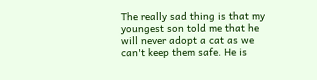The really sad thing is that my youngest son told me that he will never adopt a cat as we can't keep them safe. He is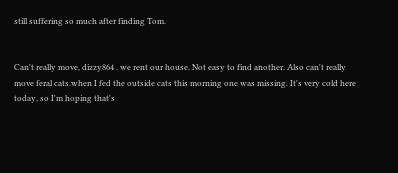still suffering so much after finding Tom.


Can't really move, dizzy864 . we rent our house. Not easy to find another. Also can't really move feral cats.when I fed the outside cats this morning one was missing. It's very cold here today, so I'm hoping that's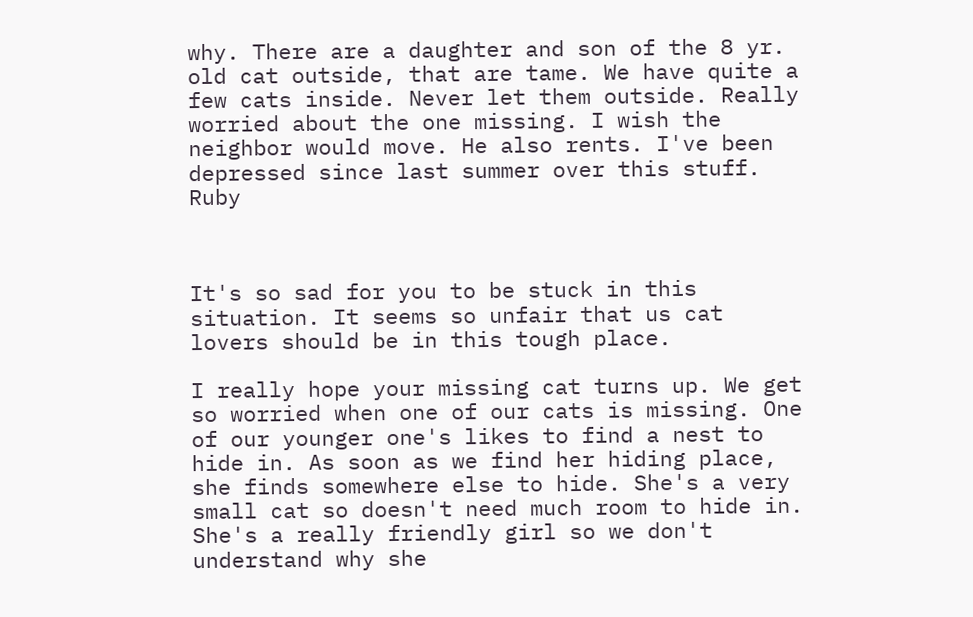why. There are a daughter and son of the 8 yr. old cat outside, that are tame. We have quite a few cats inside. Never let them outside. Really worried about the one missing. I wish the neighbor would move. He also rents. I've been depressed since last summer over this stuff. Ruby



It's so sad for you to be stuck in this situation. It seems so unfair that us cat lovers should be in this tough place.

I really hope your missing cat turns up. We get so worried when one of our cats is missing. One of our younger one's likes to find a nest to hide in. As soon as we find her hiding place, she finds somewhere else to hide. She's a very small cat so doesn't need much room to hide in. She's a really friendly girl so we don't understand why she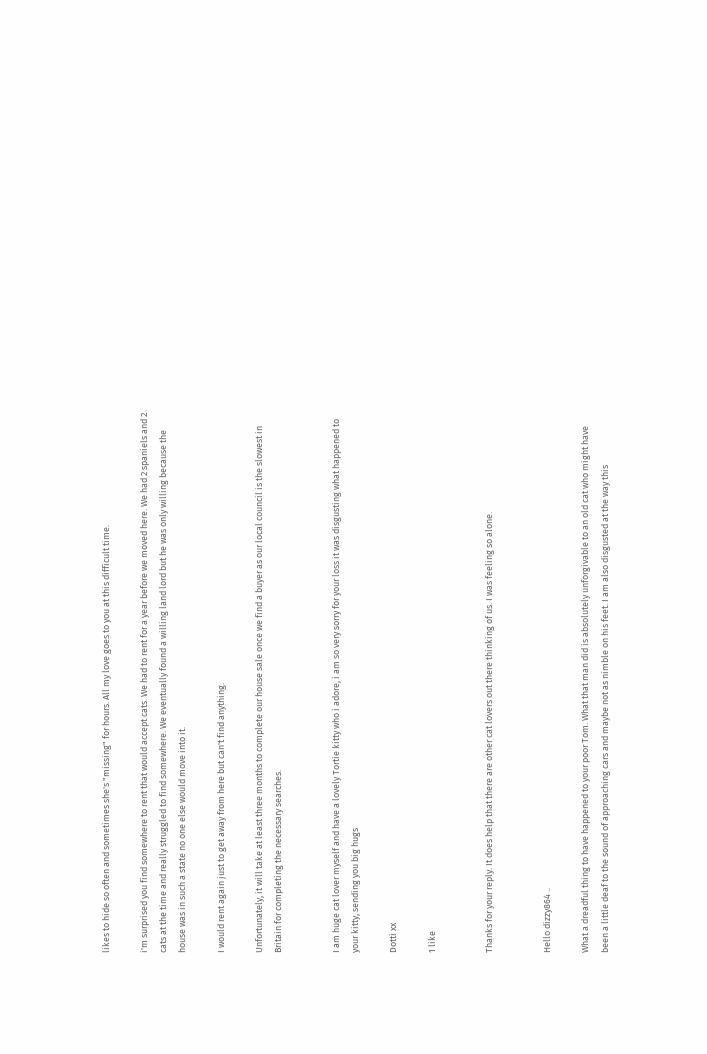likes to hide so often and sometimes she's "missing" for hours. All my love goes to you at this difficult time.

i'm surprised you find somewhere to rent that would accept cats. We had to rent for a year before we moved here. We had 2 spaniels and 2 cats at the time and really struggled to find somewhere. We eventually found a willing land lord but he was only willing because the house was in such a state no one else would move into it.

I would rent again just to get away from here but can't find anything.

Unfortunately, it will take at least three months to complete our house sale once we find a buyer as our local council is the slowest in Britain for completing the necessary searches.


I am huge cat lover myself and have a lovely Tortie kitty who i adore, i am so very sorry for your loss it was disgusting what happened to your kitty, sending you big hugs

Dotti xx

1 like


Thanks for your reply. It does help that there are other cat lovers out there thinking of us. I was feeling so alone.


Hello dizzy864 ..

What a dreadful thing to have happened to your poor Tom. What that man did is absolutely unforgivable to an old cat who might have been a little deaf to the sound of approaching cars and maybe not as nimble on his feet. I am also disgusted at the way this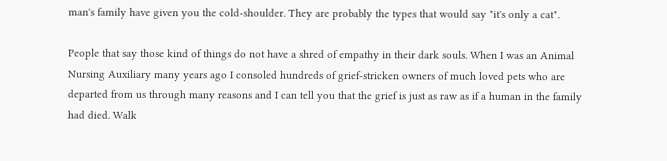man's family have given you the cold-shoulder. They are probably the types that would say "it's only a cat".

People that say those kind of things do not have a shred of empathy in their dark souls. When I was an Animal Nursing Auxiliary many years ago I consoled hundreds of grief-stricken owners of much loved pets who are departed from us through many reasons and I can tell you that the grief is just as raw as if a human in the family had died. Walk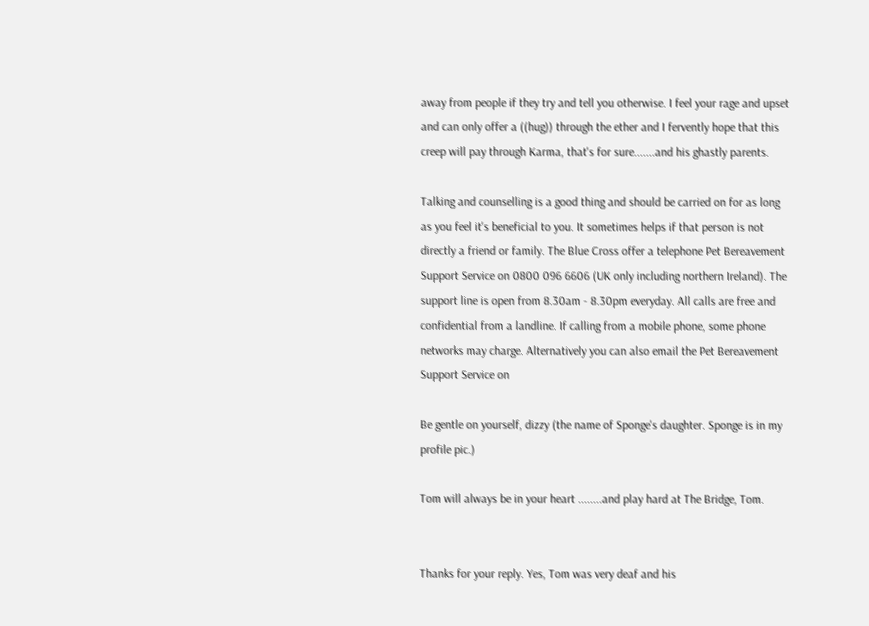away from people if they try and tell you otherwise. I feel your rage and upset and can only offer a ((hug)) through the ether and I fervently hope that this creep will pay through Karma, that's for sure.......and his ghastly parents.

Talking and counselling is a good thing and should be carried on for as long as you feel it's beneficial to you. It sometimes helps if that person is not directly a friend or family. The Blue Cross offer a telephone Pet Bereavement Support Service on 0800 096 6606 (UK only including northern Ireland). The support line is open from 8.30am - 8.30pm everyday. All calls are free and confidential from a landline. If calling from a mobile phone, some phone networks may charge. Alternatively you can also email the Pet Bereavement Support Service on

Be gentle on yourself, dizzy (the name of Sponge's daughter. Sponge is in my profile pic.)

Tom will always be in your heart ........and play hard at The Bridge, Tom.


Thanks for your reply. Yes, Tom was very deaf and his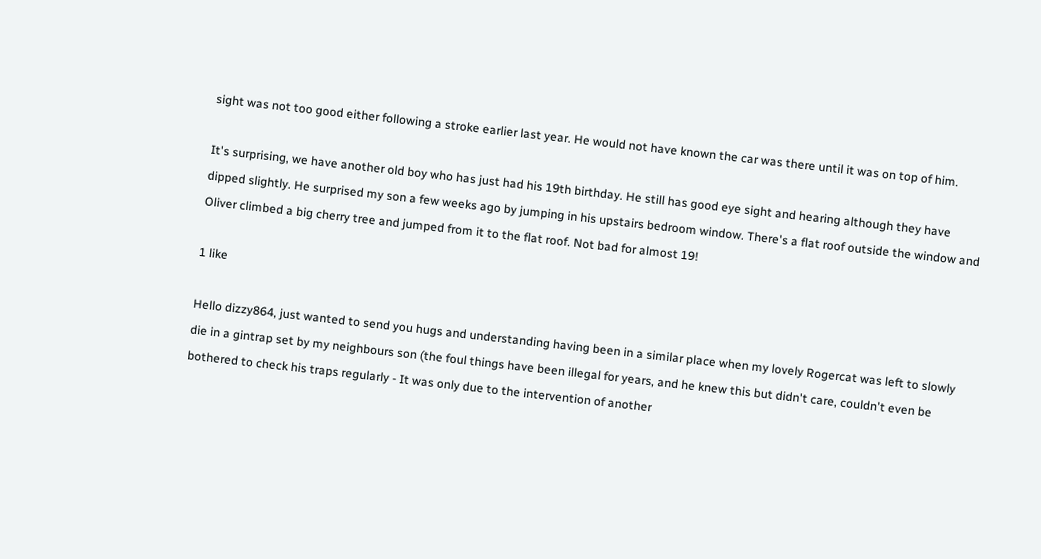sight was not too good either following a stroke earlier last year. He would not have known the car was there until it was on top of him.

It's surprising, we have another old boy who has just had his 19th birthday. He still has good eye sight and hearing although they have dipped slightly. He surprised my son a few weeks ago by jumping in his upstairs bedroom window. There's a flat roof outside the window and Oliver climbed a big cherry tree and jumped from it to the flat roof. Not bad for almost 19!

1 like

Hello dizzy864, just wanted to send you hugs and understanding having been in a similar place when my lovely Rogercat was left to slowly die in a gintrap set by my neighbours son (the foul things have been illegal for years, and he knew this but didn't care, couldn't even be bothered to check his traps regularly - It was only due to the intervention of another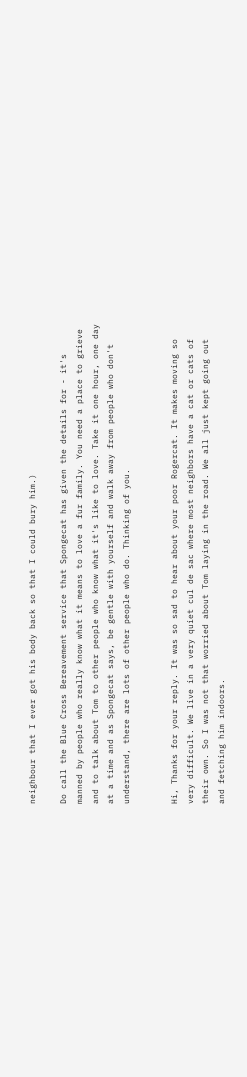neighbour that I ever got his body back so that I could bury him.)

Do call the Blue Cross Bereavement service that Spongecat has given the details for - it's manned by people who really know what it means to love a fur family. You need a place to grieve and to talk about Tom to other people who know what it's like to love. Take it one hour, one day at a time and as Spongecat says, be gentle with yourself and walk away from people who don't understand, there are lots of other people who do. Thinking of you.


Hi, Thanks for your reply. It was so sad to hear about your poor Rogercat. It makes moving so very difficult. We live in a very quiet cul de sac where most neighbors have a cat or cats of their own. So I was not that worried about Tom laying in the road. We all just kept going out and fetching him indoors.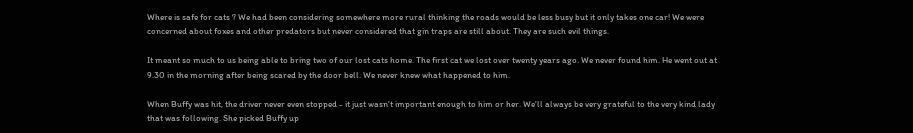Where is safe for cats ? We had been considering somewhere more rural thinking the roads would be less busy but it only takes one car! We were concerned about foxes and other predators but never considered that gin traps are still about. They are such evil things.

It meant so much to us being able to bring two of our lost cats home. The first cat we lost over twenty years ago. We never found him. He went out at 9.30 in the morning after being scared by the door bell. We never knew what happened to him.

When Buffy was hit, the driver never even stopped - it just wasn't important enough to him or her. We'll always be very grateful to the very kind lady that was following. She picked Buffy up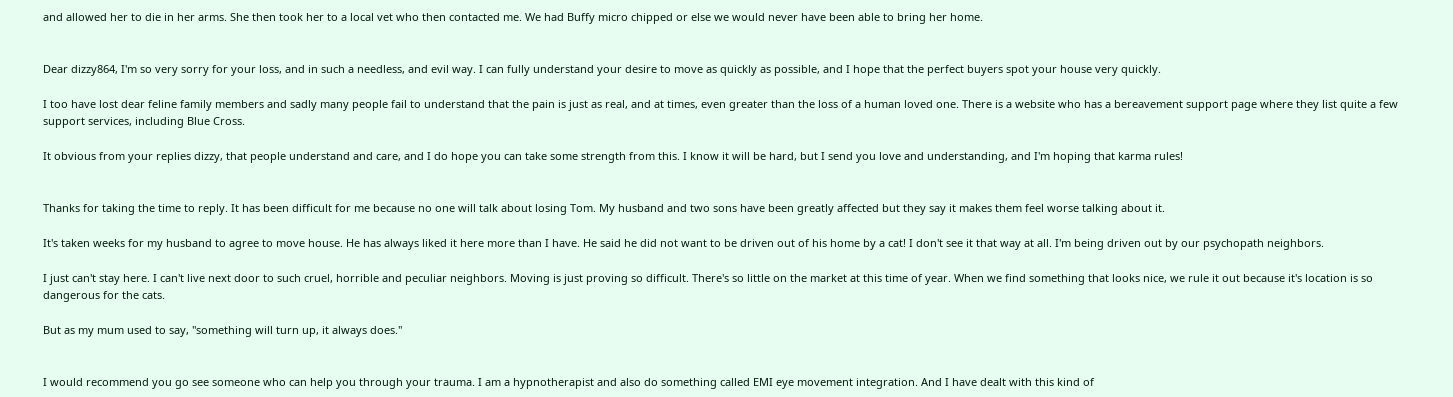and allowed her to die in her arms. She then took her to a local vet who then contacted me. We had Buffy micro chipped or else we would never have been able to bring her home.


Dear dizzy864, I'm so very sorry for your loss, and in such a needless, and evil way. I can fully understand your desire to move as quickly as possible, and I hope that the perfect buyers spot your house very quickly.

I too have lost dear feline family members and sadly many people fail to understand that the pain is just as real, and at times, even greater than the loss of a human loved one. There is a website who has a bereavement support page where they list quite a few support services, including Blue Cross.

It obvious from your replies dizzy, that people understand and care, and I do hope you can take some strength from this. I know it will be hard, but I send you love and understanding, and I'm hoping that karma rules!


Thanks for taking the time to reply. It has been difficult for me because no one will talk about losing Tom. My husband and two sons have been greatly affected but they say it makes them feel worse talking about it.

It's taken weeks for my husband to agree to move house. He has always liked it here more than I have. He said he did not want to be driven out of his home by a cat! I don't see it that way at all. I'm being driven out by our psychopath neighbors.

I just can't stay here. I can't live next door to such cruel, horrible and peculiar neighbors. Moving is just proving so difficult. There's so little on the market at this time of year. When we find something that looks nice, we rule it out because it's location is so dangerous for the cats.

But as my mum used to say, "something will turn up, it always does."


I would recommend you go see someone who can help you through your trauma. I am a hypnotherapist and also do something called EMI eye movement integration. And I have dealt with this kind of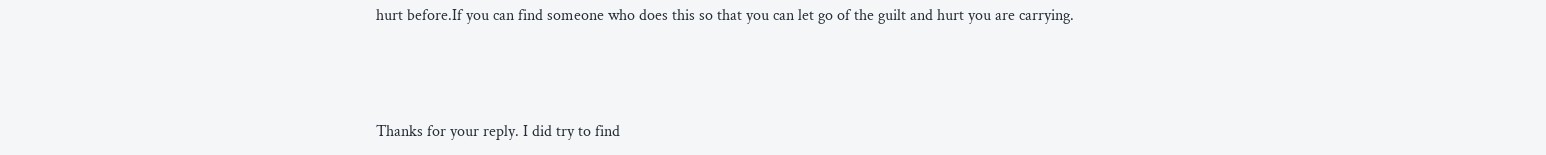hurt before.If you can find someone who does this so that you can let go of the guilt and hurt you are carrying.



Thanks for your reply. I did try to find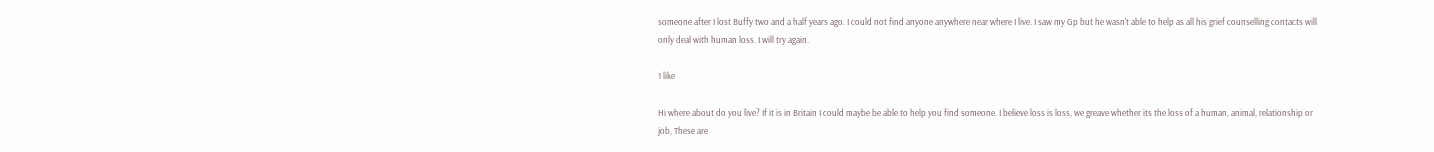someone after I lost Buffy two and a half years ago. I could not find anyone anywhere near where I live. I saw my Gp but he wasn't able to help as all his grief counselling contacts will only deal with human loss. I will try again.

1 like

Hi where about do you live? If it is in Britain I could maybe be able to help you find someone. I believe loss is loss, we greave whether its the loss of a human, animal, relationship or job, These are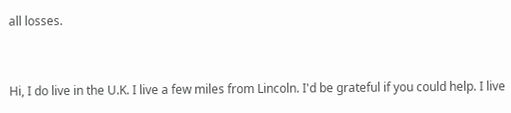all losses.


Hi, I do live in the U.K. I live a few miles from Lincoln. I'd be grateful if you could help. I live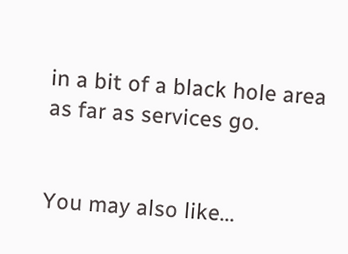in a bit of a black hole area as far as services go.


You may also like...